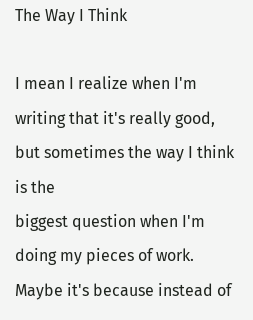The Way I Think

I mean I realize when I'm writing that it's really good,
but sometimes the way I think is the
biggest question when I'm doing my pieces of work.
Maybe it's because instead of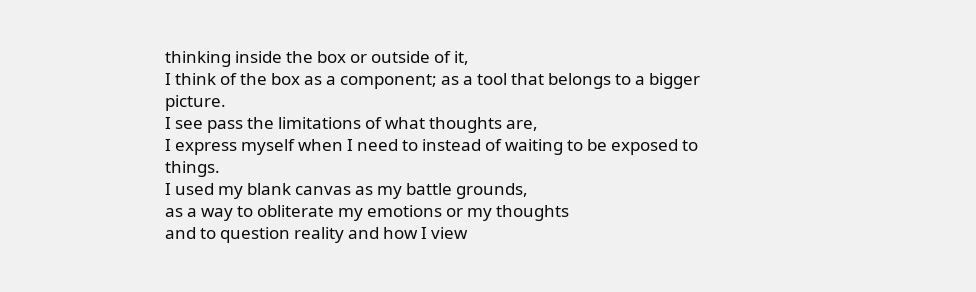thinking inside the box or outside of it,
I think of the box as a component; as a tool that belongs to a bigger picture.
I see pass the limitations of what thoughts are,
I express myself when I need to instead of waiting to be exposed to things.
I used my blank canvas as my battle grounds,
as a way to obliterate my emotions or my thoughts
and to question reality and how I view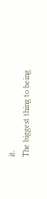it.
The biggest thing to being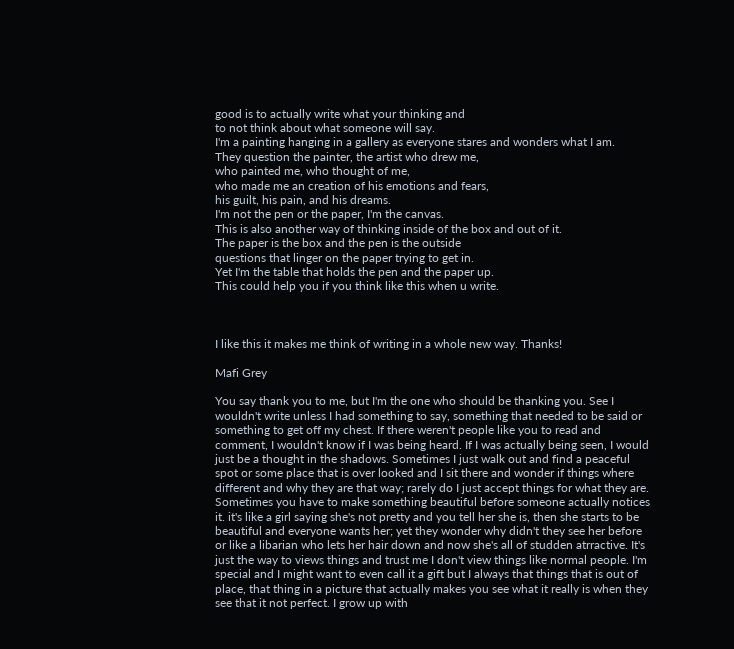good is to actually write what your thinking and
to not think about what someone will say.
I'm a painting hanging in a gallery as everyone stares and wonders what I am.
They question the painter, the artist who drew me,
who painted me, who thought of me,
who made me an creation of his emotions and fears,
his guilt, his pain, and his dreams.
I'm not the pen or the paper, I'm the canvas.
This is also another way of thinking inside of the box and out of it.
The paper is the box and the pen is the outside
questions that linger on the paper trying to get in.
Yet I'm the table that holds the pen and the paper up.
This could help you if you think like this when u write.



I like this it makes me think of writing in a whole new way. Thanks!

Mafi Grey

You say thank you to me, but I'm the one who should be thanking you. See I wouldn't write unless I had something to say, something that needed to be said or something to get off my chest. If there weren't people like you to read and comment, I wouldn't know if I was being heard. If I was actually being seen, I would just be a thought in the shadows. Sometimes I just walk out and find a peaceful spot or some place that is over looked and I sit there and wonder if things where different and why they are that way; rarely do I just accept things for what they are. Sometimes you have to make something beautiful before someone actually notices it. it's like a girl saying she's not pretty and you tell her she is, then she starts to be beautiful and everyone wants her; yet they wonder why didn't they see her before or like a libarian who lets her hair down and now she's all of studden atrractive. It's just the way to views things and trust me I don't view things like normal people. I'm special and I might want to even call it a gift but I always that things that is out of place, that thing in a picture that actually makes you see what it really is when they see that it not perfect. I grow up with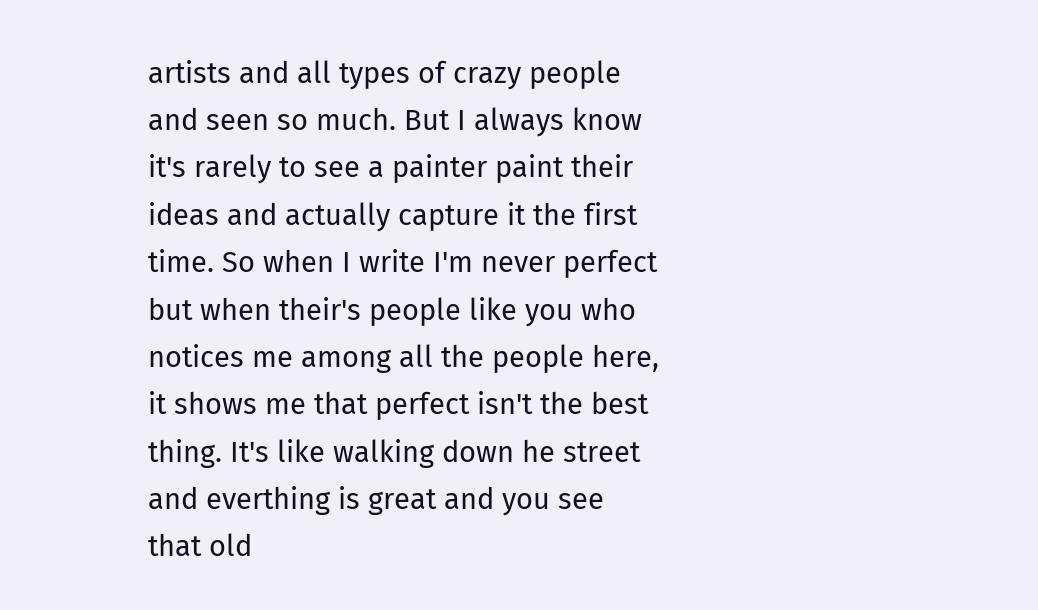artists and all types of crazy people and seen so much. But I always know it's rarely to see a painter paint their ideas and actually capture it the first time. So when I write I'm never perfect but when their's people like you who notices me among all the people here, it shows me that perfect isn't the best thing. It's like walking down he street and everthing is great and you see that old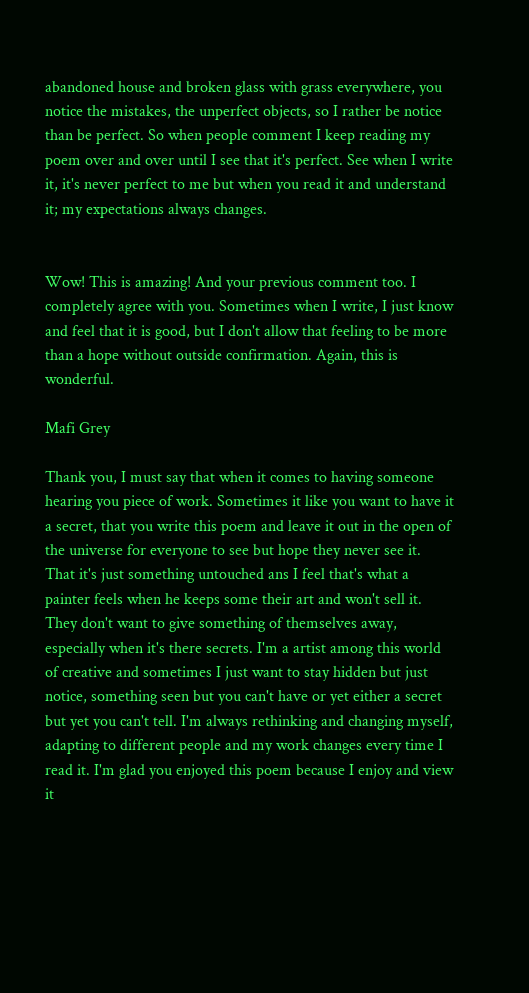abandoned house and broken glass with grass everywhere, you notice the mistakes, the unperfect objects, so I rather be notice than be perfect. So when people comment I keep reading my poem over and over until I see that it's perfect. See when I write it, it's never perfect to me but when you read it and understand it; my expectations always changes.


Wow! This is amazing! And your previous comment too. I completely agree with you. Sometimes when I write, I just know and feel that it is good, but I don't allow that feeling to be more than a hope without outside confirmation. Again, this is wonderful.

Mafi Grey

Thank you, I must say that when it comes to having someone hearing you piece of work. Sometimes it like you want to have it a secret, that you write this poem and leave it out in the open of the universe for everyone to see but hope they never see it. That it's just something untouched ans I feel that's what a painter feels when he keeps some their art and won't sell it. They don't want to give something of themselves away, especially when it's there secrets. I'm a artist among this world of creative and sometimes I just want to stay hidden but just notice, something seen but you can't have or yet either a secret but yet you can't tell. I'm always rethinking and changing myself, adapting to different people and my work changes every time I read it. I'm glad you enjoyed this poem because I enjoy and view it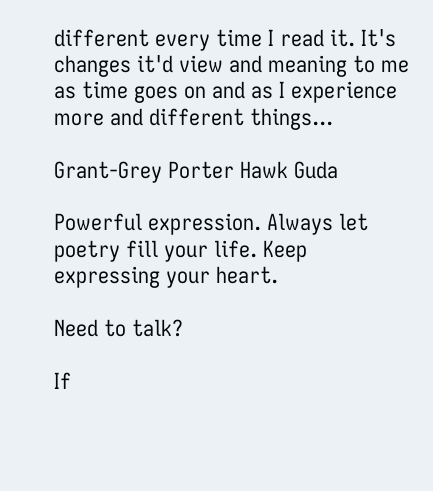different every time I read it. It's changes it'd view and meaning to me as time goes on and as I experience more and different things...

Grant-Grey Porter Hawk Guda

Powerful expression. Always let poetry fill your life. Keep expressing your heart.

Need to talk?

If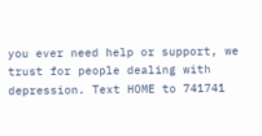you ever need help or support, we trust for people dealing with depression. Text HOME to 741741